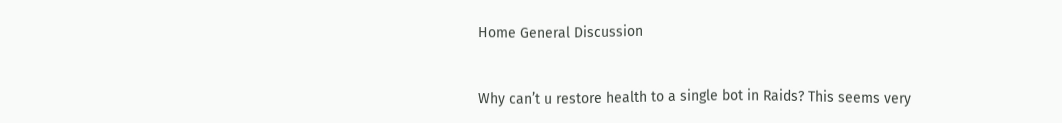Home General Discussion


Why can’t u restore health to a single bot in Raids? This seems very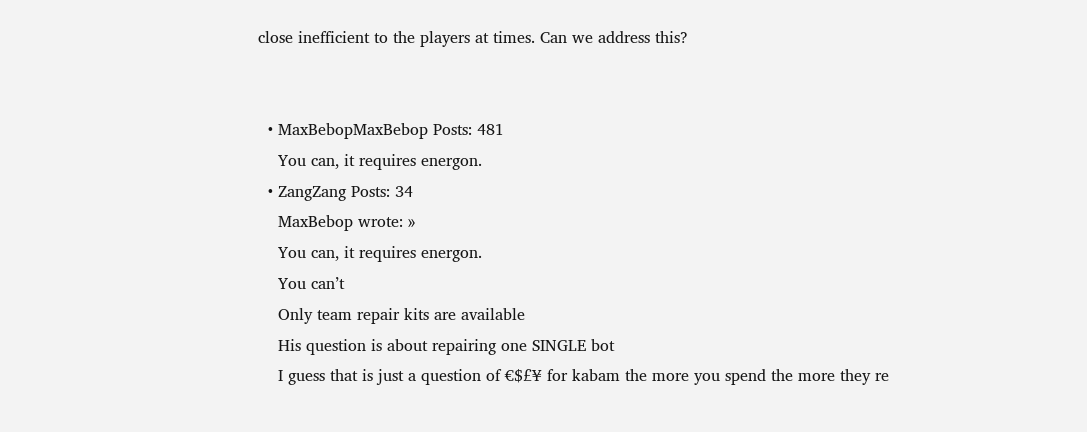close inefficient to the players at times. Can we address this?


  • MaxBebopMaxBebop Posts: 481
    You can, it requires energon.
  • ZangZang Posts: 34
    MaxBebop wrote: »
    You can, it requires energon.
    You can’t
    Only team repair kits are available
    His question is about repairing one SINGLE bot
    I guess that is just a question of €$£¥ for kabam the more you spend the more they re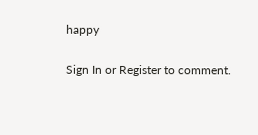happy

Sign In or Register to comment.